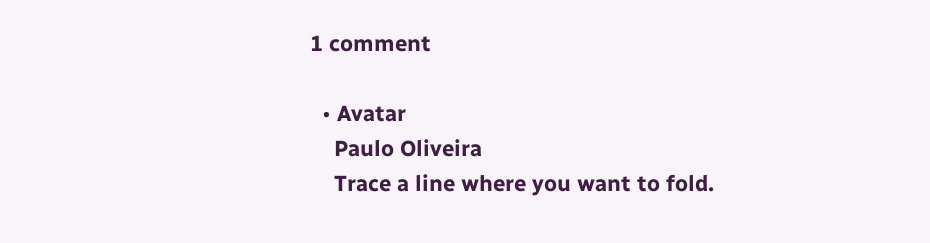1 comment

  • Avatar
    Paulo Oliveira
    Trace a line where you want to fold.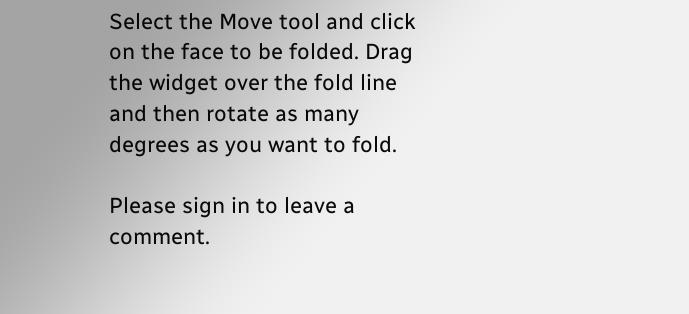Select the Move tool and click on the face to be folded. Drag the widget over the fold line and then rotate as many degrees as you want to fold.

Please sign in to leave a comment.